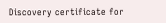Discovery certificate for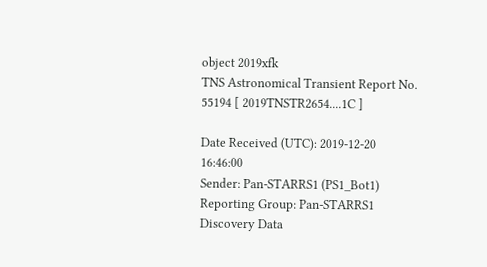object 2019xfk
TNS Astronomical Transient Report No. 55194 [ 2019TNSTR2654....1C ]

Date Received (UTC): 2019-12-20 16:46:00
Sender: Pan-STARRS1 (PS1_Bot1)
Reporting Group: Pan-STARRS1     Discovery Data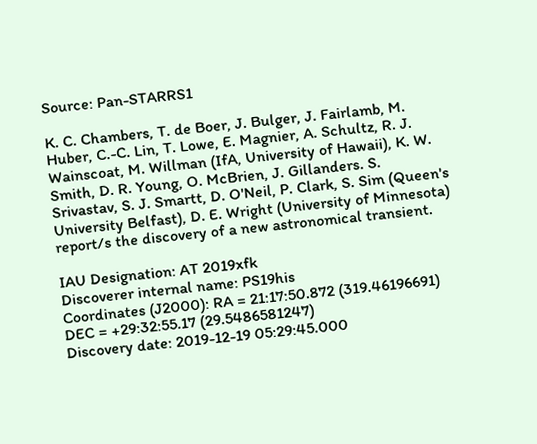Source: Pan-STARRS1

K. C. Chambers, T. de Boer, J. Bulger, J. Fairlamb, M. Huber, C.-C. Lin, T. Lowe, E. Magnier, A. Schultz, R. J. Wainscoat, M. Willman (IfA, University of Hawaii), K. W. Smith, D. R. Young, O. McBrien, J. Gillanders. S. Srivastav, S. J. Smartt, D. O'Neil, P. Clark, S. Sim (Queen's University Belfast), D. E. Wright (University of Minnesota) report/s the discovery of a new astronomical transient.

IAU Designation: AT 2019xfk
Discoverer internal name: PS19his
Coordinates (J2000): RA = 21:17:50.872 (319.46196691) DEC = +29:32:55.17 (29.5486581247)
Discovery date: 2019-12-19 05:29:45.000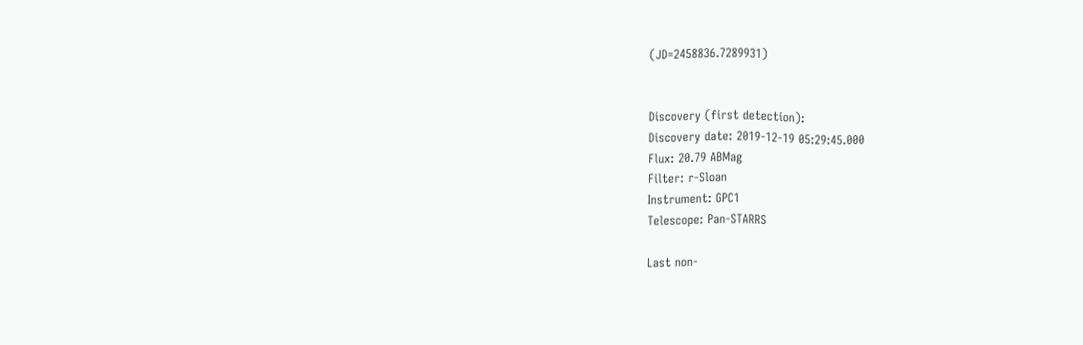(JD=2458836.7289931)


Discovery (first detection):
Discovery date: 2019-12-19 05:29:45.000
Flux: 20.79 ABMag
Filter: r-Sloan
Instrument: GPC1
Telescope: Pan-STARRS

Last non-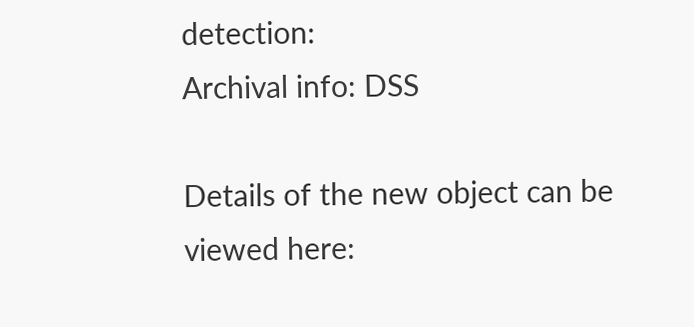detection:
Archival info: DSS

Details of the new object can be viewed here: